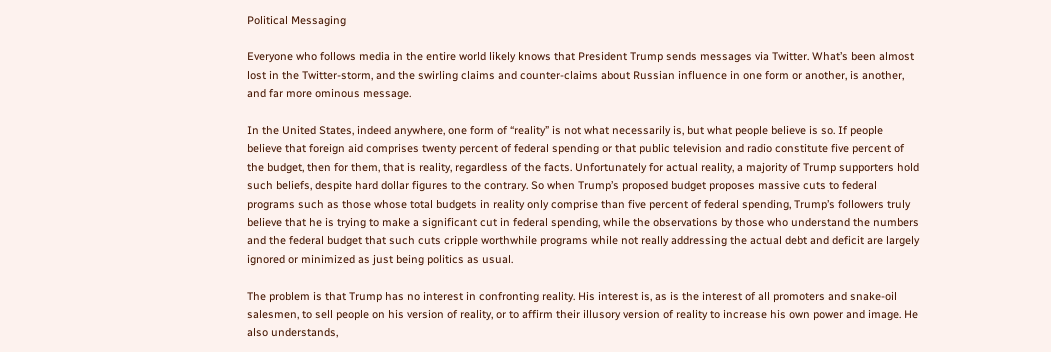Political Messaging

Everyone who follows media in the entire world likely knows that President Trump sends messages via Twitter. What’s been almost lost in the Twitter-storm, and the swirling claims and counter-claims about Russian influence in one form or another, is another, and far more ominous message.

In the United States, indeed anywhere, one form of “reality” is not what necessarily is, but what people believe is so. If people believe that foreign aid comprises twenty percent of federal spending or that public television and radio constitute five percent of the budget, then for them, that is reality, regardless of the facts. Unfortunately for actual reality, a majority of Trump supporters hold such beliefs, despite hard dollar figures to the contrary. So when Trump’s proposed budget proposes massive cuts to federal programs such as those whose total budgets in reality only comprise than five percent of federal spending, Trump’s followers truly believe that he is trying to make a significant cut in federal spending, while the observations by those who understand the numbers and the federal budget that such cuts cripple worthwhile programs while not really addressing the actual debt and deficit are largely ignored or minimized as just being politics as usual.

The problem is that Trump has no interest in confronting reality. His interest is, as is the interest of all promoters and snake-oil salesmen, to sell people on his version of reality, or to affirm their illusory version of reality to increase his own power and image. He also understands,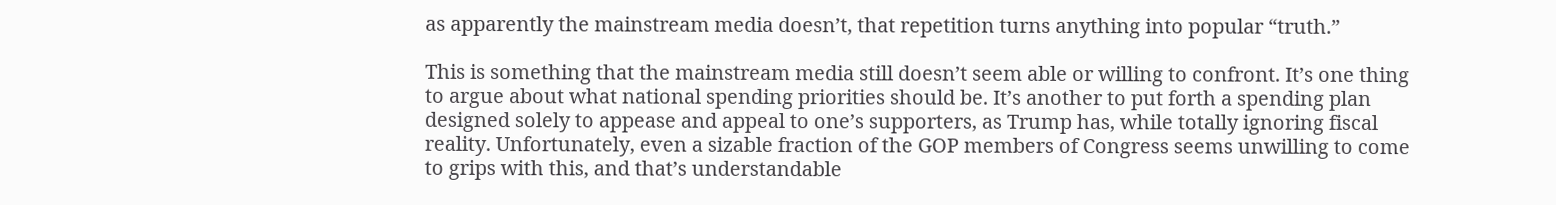as apparently the mainstream media doesn’t, that repetition turns anything into popular “truth.”

This is something that the mainstream media still doesn’t seem able or willing to confront. It’s one thing to argue about what national spending priorities should be. It’s another to put forth a spending plan designed solely to appease and appeal to one’s supporters, as Trump has, while totally ignoring fiscal reality. Unfortunately, even a sizable fraction of the GOP members of Congress seems unwilling to come to grips with this, and that’s understandable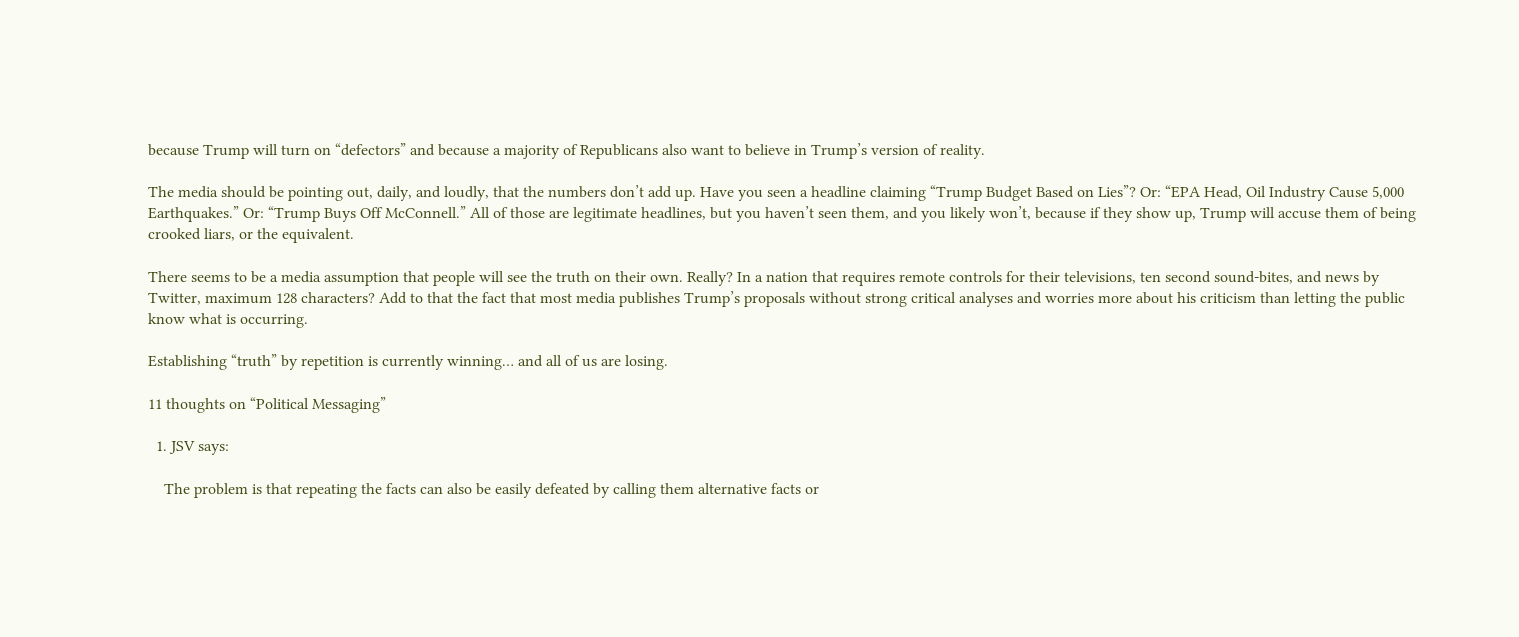because Trump will turn on “defectors” and because a majority of Republicans also want to believe in Trump’s version of reality.

The media should be pointing out, daily, and loudly, that the numbers don’t add up. Have you seen a headline claiming “Trump Budget Based on Lies”? Or: “EPA Head, Oil Industry Cause 5,000 Earthquakes.” Or: “Trump Buys Off McConnell.” All of those are legitimate headlines, but you haven’t seen them, and you likely won’t, because if they show up, Trump will accuse them of being crooked liars, or the equivalent.

There seems to be a media assumption that people will see the truth on their own. Really? In a nation that requires remote controls for their televisions, ten second sound-bites, and news by Twitter, maximum 128 characters? Add to that the fact that most media publishes Trump’s proposals without strong critical analyses and worries more about his criticism than letting the public know what is occurring.

Establishing “truth” by repetition is currently winning… and all of us are losing.

11 thoughts on “Political Messaging”

  1. JSV says:

    The problem is that repeating the facts can also be easily defeated by calling them alternative facts or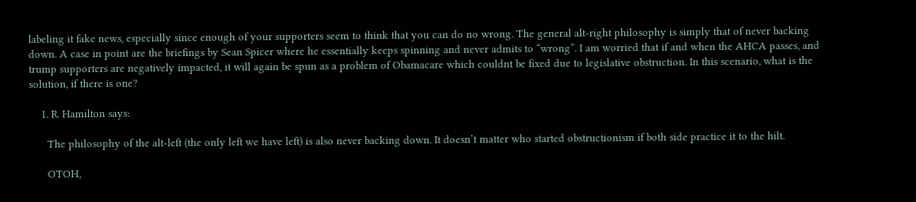labeling it fake news, especially since enough of your supporters seem to think that you can do no wrong. The general alt-right philosophy is simply that of never backing down. A case in point are the briefings by Sean Spicer where he essentially keeps spinning and never admits to “wrong”. I am worried that if and when the AHCA passes, and trump supporters are negatively impacted, it will again be spun as a problem of Obamacare which couldnt be fixed due to legislative obstruction. In this scenario, what is the solution, if there is one?

    1. R. Hamilton says:

      The philosophy of the alt-left (the only left we have left) is also never backing down. It doesn’t matter who started obstructionism if both side practice it to the hilt.

      OTOH,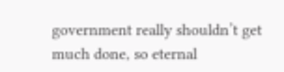government really shouldn’t get much done, so eternal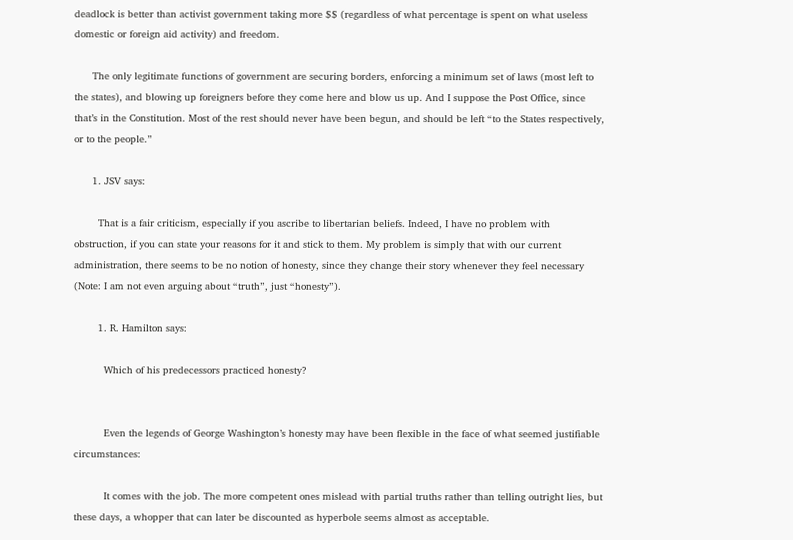deadlock is better than activist government taking more $$ (regardless of what percentage is spent on what useless domestic or foreign aid activity) and freedom.

      The only legitimate functions of government are securing borders, enforcing a minimum set of laws (most left to the states), and blowing up foreigners before they come here and blow us up. And I suppose the Post Office, since that’s in the Constitution. Most of the rest should never have been begun, and should be left “to the States respectively, or to the people.”

      1. JSV says:

        That is a fair criticism, especially if you ascribe to libertarian beliefs. Indeed, I have no problem with obstruction, if you can state your reasons for it and stick to them. My problem is simply that with our current administration, there seems to be no notion of honesty, since they change their story whenever they feel necessary (Note: I am not even arguing about “truth”, just “honesty”).

        1. R. Hamilton says:

          Which of his predecessors practiced honesty?


          Even the legends of George Washington’s honesty may have been flexible in the face of what seemed justifiable circumstances:

          It comes with the job. The more competent ones mislead with partial truths rather than telling outright lies, but these days, a whopper that can later be discounted as hyperbole seems almost as acceptable.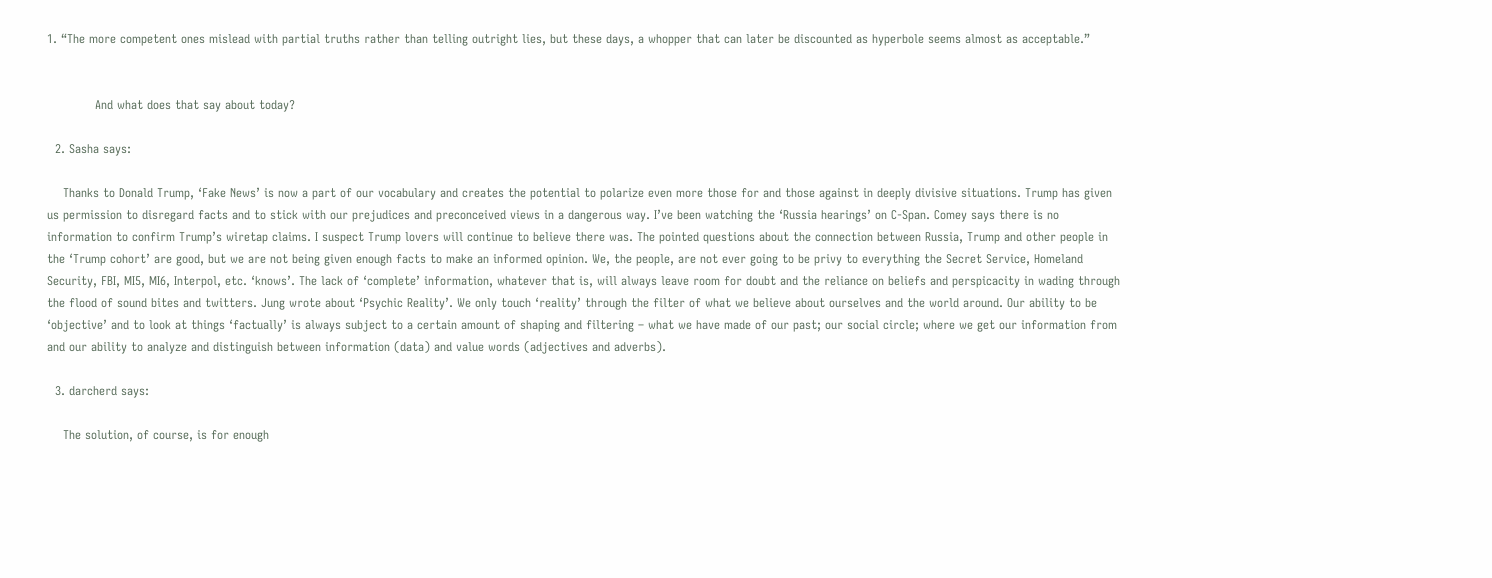1. “The more competent ones mislead with partial truths rather than telling outright lies, but these days, a whopper that can later be discounted as hyperbole seems almost as acceptable.”


            And what does that say about today?

  2. Sasha says:

    Thanks to Donald Trump, ‘Fake News’ is now a part of our vocabulary and creates the potential to polarize even more those for and those against in deeply divisive situations. Trump has given us permission to disregard facts and to stick with our prejudices and preconceived views in a dangerous way. I’ve been watching the ‘Russia hearings’ on C-Span. Comey says there is no information to confirm Trump’s wiretap claims. I suspect Trump lovers will continue to believe there was. The pointed questions about the connection between Russia, Trump and other people in the ‘Trump cohort’ are good, but we are not being given enough facts to make an informed opinion. We, the people, are not ever going to be privy to everything the Secret Service, Homeland Security, FBI, MI5, MI6, Interpol, etc. ‘knows’. The lack of ‘complete’ information, whatever that is, will always leave room for doubt and the reliance on beliefs and perspicacity in wading through the flood of sound bites and twitters. Jung wrote about ‘Psychic Reality’. We only touch ‘reality’ through the filter of what we believe about ourselves and the world around. Our ability to be ‘objective’ and to look at things ‘factually’ is always subject to a certain amount of shaping and filtering – what we have made of our past; our social circle; where we get our information from and our ability to analyze and distinguish between information (data) and value words (adjectives and adverbs).

  3. darcherd says:

    The solution, of course, is for enough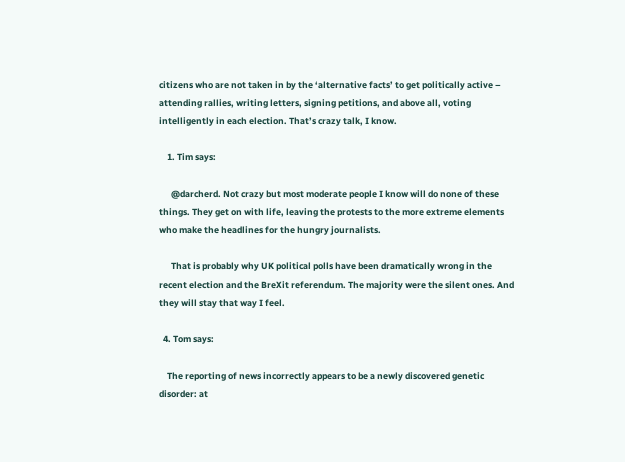citizens who are not taken in by the ‘alternative facts’ to get politically active – attending rallies, writing letters, signing petitions, and above all, voting intelligently in each election. That’s crazy talk, I know.

    1. Tim says:

      @darcherd. Not crazy but most moderate people I know will do none of these things. They get on with life, leaving the protests to the more extreme elements who make the headlines for the hungry journalists.

      That is probably why UK political polls have been dramatically wrong in the recent election and the BreXit referendum. The majority were the silent ones. And they will stay that way I feel.

  4. Tom says:

    The reporting of news incorrectly appears to be a newly discovered genetic disorder: at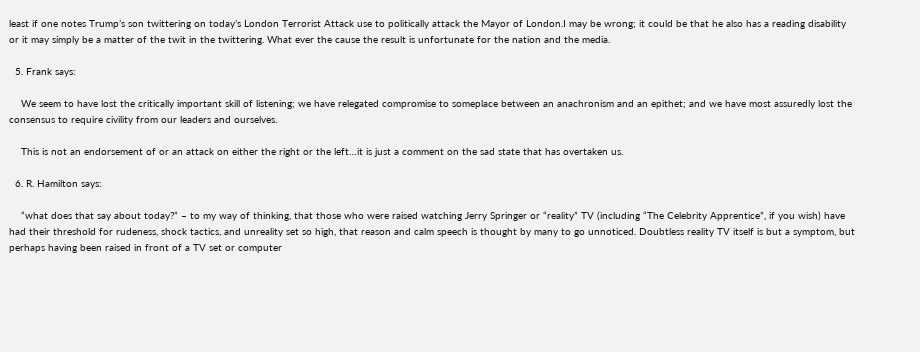least if one notes Trump’s son twittering on today’s London Terrorist Attack use to politically attack the Mayor of London.I may be wrong; it could be that he also has a reading disability or it may simply be a matter of the twit in the twittering. What ever the cause the result is unfortunate for the nation and the media.

  5. Frank says:

    We seem to have lost the critically important skill of listening; we have relegated compromise to someplace between an anachronism and an epithet; and we have most assuredly lost the consensus to require civility from our leaders and ourselves.

    This is not an endorsement of or an attack on either the right or the left…it is just a comment on the sad state that has overtaken us.

  6. R. Hamilton says:

    “what does that say about today?” – to my way of thinking, that those who were raised watching Jerry Springer or “reality” TV (including “The Celebrity Apprentice”, if you wish) have had their threshold for rudeness, shock tactics, and unreality set so high, that reason and calm speech is thought by many to go unnoticed. Doubtless reality TV itself is but a symptom, but perhaps having been raised in front of a TV set or computer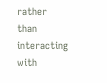rather than interacting with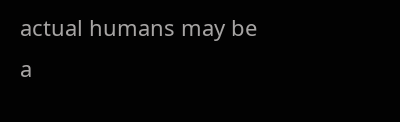actual humans may be a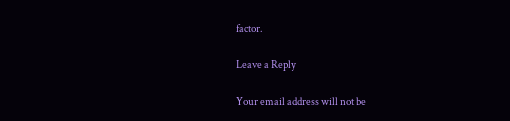factor.

Leave a Reply

Your email address will not be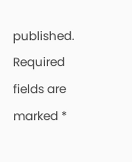published. Required fields are marked *